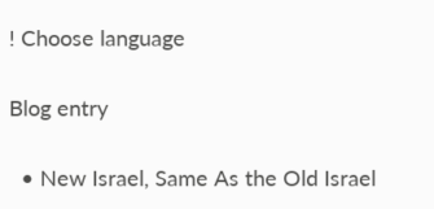! Choose language

Blog entry

  • New Israel, Same As the Old Israel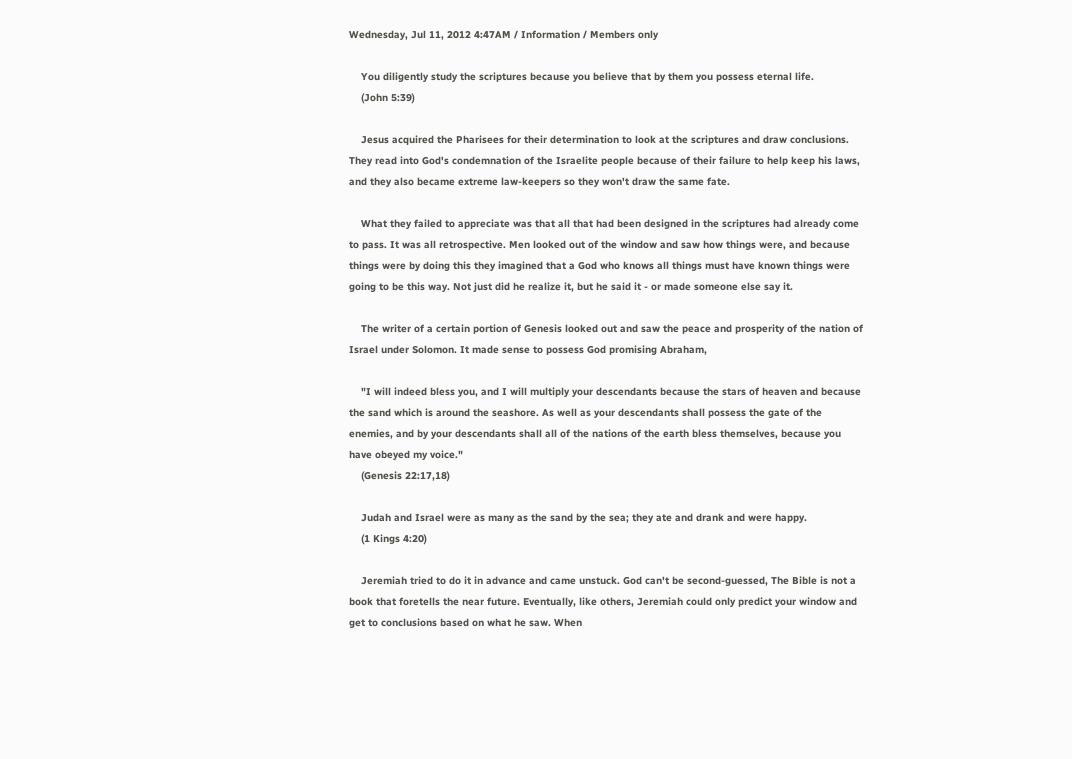Wednesday, Jul 11, 2012 4:47AM / Information / Members only

    You diligently study the scriptures because you believe that by them you possess eternal life.
    (John 5:39)

    Jesus acquired the Pharisees for their determination to look at the scriptures and draw conclusions. They read into God's condemnation of the Israelite people because of their failure to help keep his laws, and they also became extreme law-keepers so they won't draw the same fate.

    What they failed to appreciate was that all that had been designed in the scriptures had already come to pass. It was all retrospective. Men looked out of the window and saw how things were, and because things were by doing this they imagined that a God who knows all things must have known things were going to be this way. Not just did he realize it, but he said it - or made someone else say it.

    The writer of a certain portion of Genesis looked out and saw the peace and prosperity of the nation of Israel under Solomon. It made sense to possess God promising Abraham,

    "I will indeed bless you, and I will multiply your descendants because the stars of heaven and because the sand which is around the seashore. As well as your descendants shall possess the gate of the enemies, and by your descendants shall all of the nations of the earth bless themselves, because you have obeyed my voice."
    (Genesis 22:17,18)

    Judah and Israel were as many as the sand by the sea; they ate and drank and were happy.
    (1 Kings 4:20)

    Jeremiah tried to do it in advance and came unstuck. God can't be second-guessed, The Bible is not a book that foretells the near future. Eventually, like others, Jeremiah could only predict your window and get to conclusions based on what he saw. When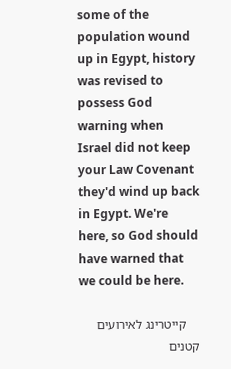some of the population wound up in Egypt, history was revised to possess God warning when Israel did not keep your Law Covenant they'd wind up back in Egypt. We're here, so God should have warned that we could be here.

    קייטרינג לאירועים קטנים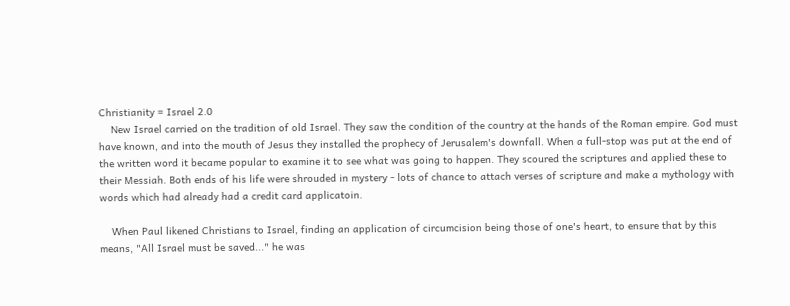Christianity = Israel 2.0
    New Israel carried on the tradition of old Israel. They saw the condition of the country at the hands of the Roman empire. God must have known, and into the mouth of Jesus they installed the prophecy of Jerusalem's downfall. When a full-stop was put at the end of the written word it became popular to examine it to see what was going to happen. They scoured the scriptures and applied these to their Messiah. Both ends of his life were shrouded in mystery - lots of chance to attach verses of scripture and make a mythology with words which had already had a credit card applicatoin.

    When Paul likened Christians to Israel, finding an application of circumcision being those of one's heart, to ensure that by this means, "All Israel must be saved..." he was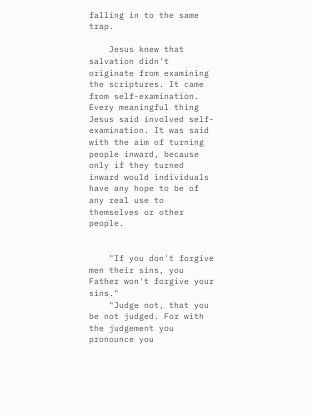falling in to the same trap.

    Jesus knew that salvation didn't originate from examining the scriptures. It came from self-examination. Every meaningful thing Jesus said involved self-examination. It was said with the aim of turning people inward, because only if they turned inward would individuals have any hope to be of any real use to themselves or other people.


    "If you don't forgive men their sins, you Father won't forgive your sins."
    "Judge not, that you be not judged. For with the judgement you pronounce you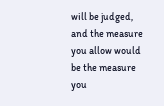will be judged, and the measure you allow would be the measure you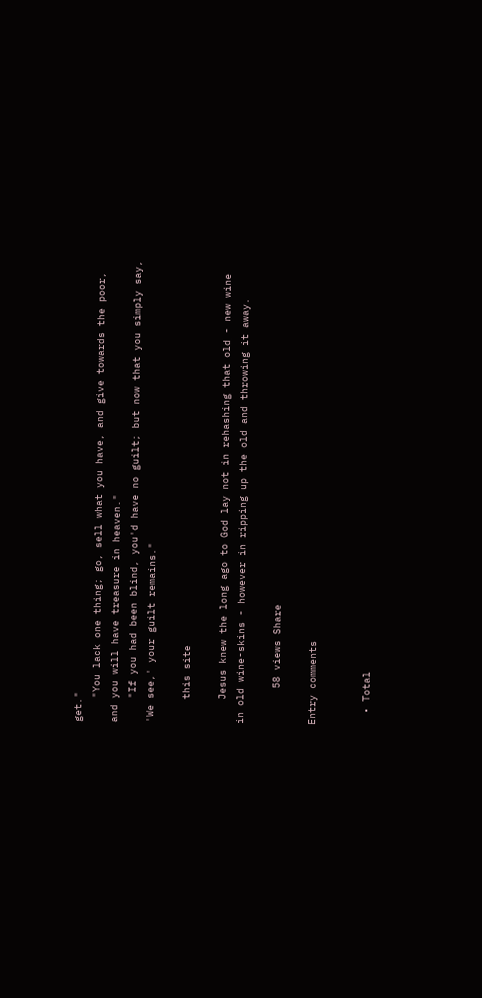get."
    "You lack one thing; go, sell what you have, and give towards the poor, and you will have treasure in heaven."
    "If you had been blind, you'd have no guilt; but now that you simply say, 'We see,' your guilt remains."

    this site

    Jesus knew the long ago to God lay not in rehashing that old - new wine in old wine-skins - however in ripping up the old and throwing it away.

      58 views Share

Entry comments


  • Total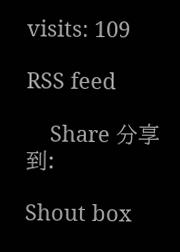visits: 109

RSS feed

    Share 分享到:

Shout box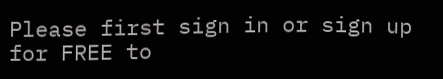Please first sign in or sign up for FREE to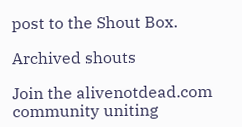post to the Shout Box.

Archived shouts

Join the alivenotdead.com community uniting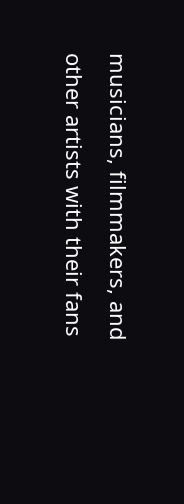musicians, filmmakers, and other artists with their fans